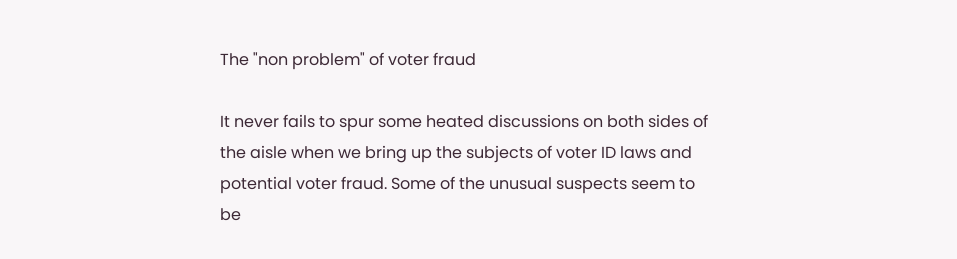The "non problem" of voter fraud

It never fails to spur some heated discussions on both sides of the aisle when we bring up the subjects of voter ID laws and potential voter fraud. Some of the unusual suspects seem to be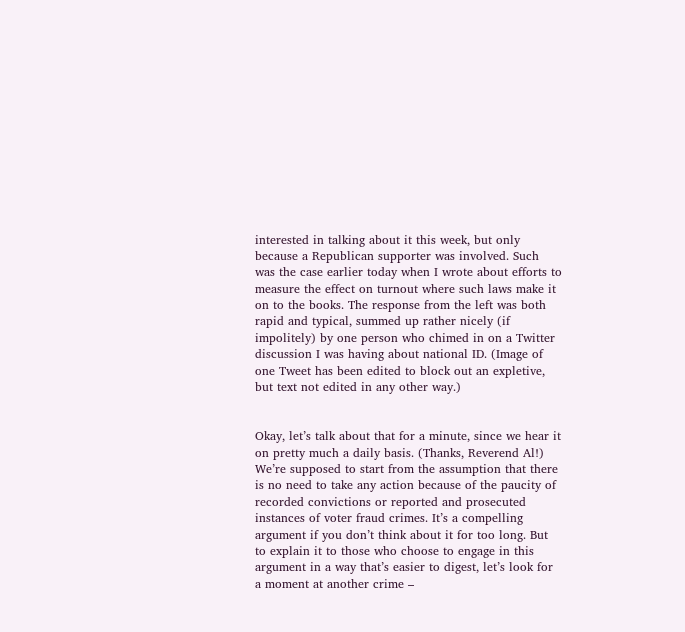interested in talking about it this week, but only because a Republican supporter was involved. Such was the case earlier today when I wrote about efforts to measure the effect on turnout where such laws make it on to the books. The response from the left was both rapid and typical, summed up rather nicely (if impolitely) by one person who chimed in on a Twitter discussion I was having about national ID. (Image of one Tweet has been edited to block out an expletive, but text not edited in any other way.)


Okay, let’s talk about that for a minute, since we hear it on pretty much a daily basis. (Thanks, Reverend Al!) We’re supposed to start from the assumption that there is no need to take any action because of the paucity of recorded convictions or reported and prosecuted instances of voter fraud crimes. It’s a compelling argument if you don’t think about it for too long. But to explain it to those who choose to engage in this argument in a way that’s easier to digest, let’s look for a moment at another crime –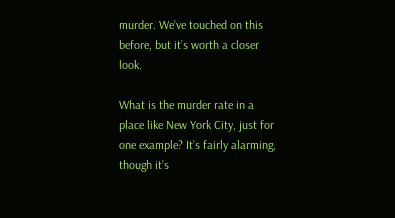murder. We’ve touched on this before, but it’s worth a closer look.

What is the murder rate in a place like New York City, just for one example? It’s fairly alarming, though it’s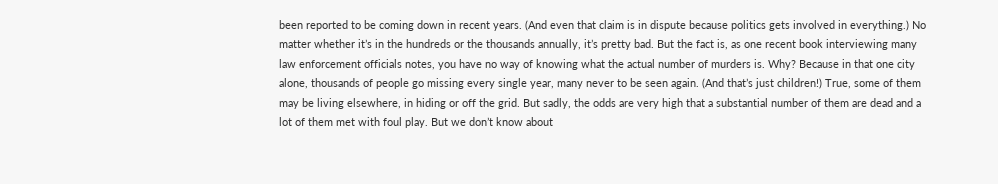been reported to be coming down in recent years. (And even that claim is in dispute because politics gets involved in everything.) No matter whether it’s in the hundreds or the thousands annually, it’s pretty bad. But the fact is, as one recent book interviewing many law enforcement officials notes, you have no way of knowing what the actual number of murders is. Why? Because in that one city alone, thousands of people go missing every single year, many never to be seen again. (And that’s just children!) True, some of them may be living elsewhere, in hiding or off the grid. But sadly, the odds are very high that a substantial number of them are dead and a lot of them met with foul play. But we don’t know about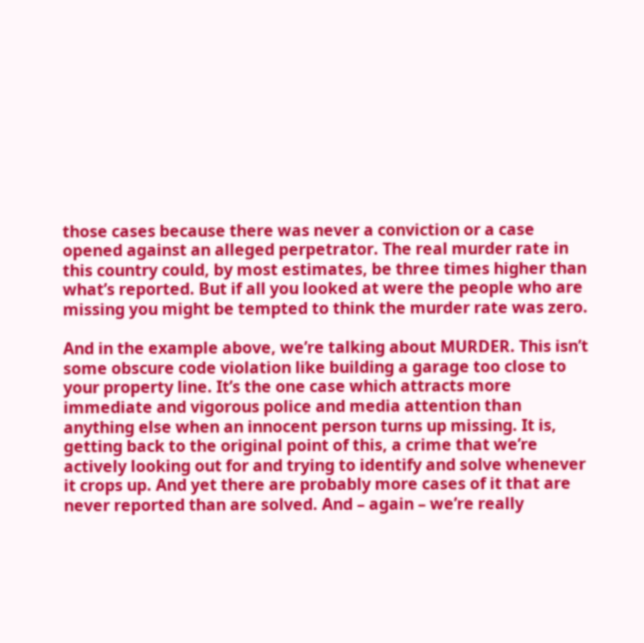those cases because there was never a conviction or a case opened against an alleged perpetrator. The real murder rate in this country could, by most estimates, be three times higher than what’s reported. But if all you looked at were the people who are missing you might be tempted to think the murder rate was zero.

And in the example above, we’re talking about MURDER. This isn’t some obscure code violation like building a garage too close to your property line. It’s the one case which attracts more immediate and vigorous police and media attention than anything else when an innocent person turns up missing. It is, getting back to the original point of this, a crime that we’re actively looking out for and trying to identify and solve whenever it crops up. And yet there are probably more cases of it that are never reported than are solved. And – again – we’re really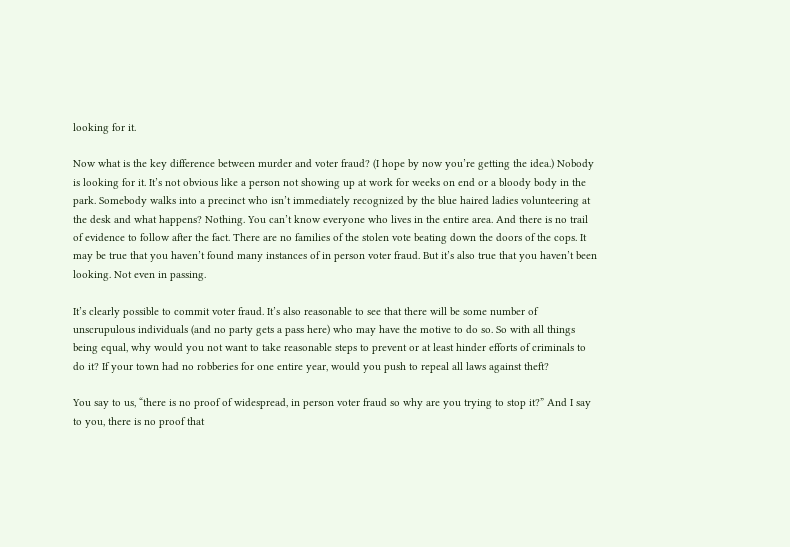looking for it.

Now what is the key difference between murder and voter fraud? (I hope by now you’re getting the idea.) Nobody is looking for it. It’s not obvious like a person not showing up at work for weeks on end or a bloody body in the park. Somebody walks into a precinct who isn’t immediately recognized by the blue haired ladies volunteering at the desk and what happens? Nothing. You can’t know everyone who lives in the entire area. And there is no trail of evidence to follow after the fact. There are no families of the stolen vote beating down the doors of the cops. It may be true that you haven’t found many instances of in person voter fraud. But it’s also true that you haven’t been looking. Not even in passing.

It’s clearly possible to commit voter fraud. It’s also reasonable to see that there will be some number of unscrupulous individuals (and no party gets a pass here) who may have the motive to do so. So with all things being equal, why would you not want to take reasonable steps to prevent or at least hinder efforts of criminals to do it? If your town had no robberies for one entire year, would you push to repeal all laws against theft?

You say to us, “there is no proof of widespread, in person voter fraud so why are you trying to stop it?” And I say to you, there is no proof that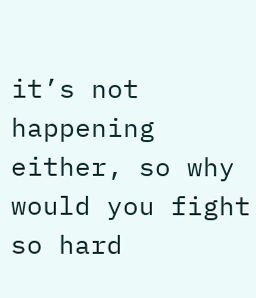it’s not happening either, so why would you fight so hard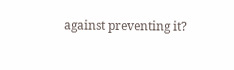against preventing it?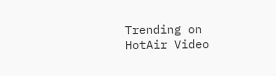Trending on HotAir Video